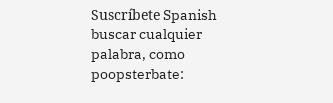Suscríbete Spanish
buscar cualquier palabra, como poopsterbate: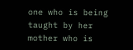one who is being taught by her mother who is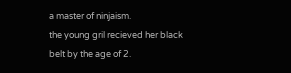a master of ninjaism.
the young gril recieved her black belt by the age of 2.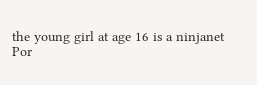the young girl at age 16 is a ninjanet
Por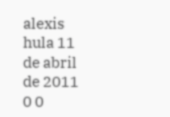alexis hula 11 de abril de 2011
0 0